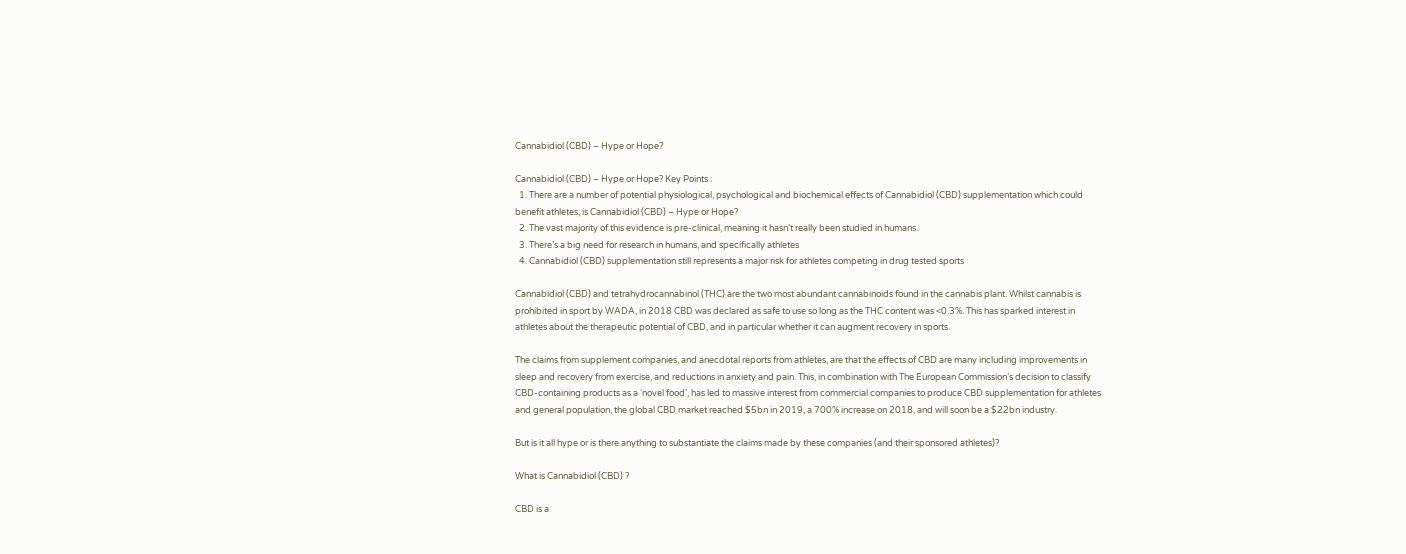Cannabidiol (CBD) – Hype or Hope?

Cannabidiol (CBD) – Hype or Hope? Key Points :
  1. There are a number of potential physiological, psychological and biochemical effects of Cannabidiol (CBD) supplementation which could benefit athletes, is Cannabidiol (CBD) – Hype or Hope?
  2. The vast majority of this evidence is pre-clinical, meaning it hasn’t really been studied in humans.
  3. There’s a big need for research in humans, and specifically athletes
  4. Cannabidiol (CBD) supplementation still represents a major risk for athletes competing in drug tested sports

Cannabidiol (CBD) and tetrahydrocannabinol (THC) are the two most abundant cannabinoids found in the cannabis plant. Whilst cannabis is prohibited in sport by WADA, in 2018 CBD was declared as safe to use so long as the THC content was <0.3%. This has sparked interest in athletes about the therapeutic potential of CBD, and in particular whether it can augment recovery in sports.

The claims from supplement companies, and anecdotal reports from athletes, are that the effects of CBD are many including improvements in sleep and recovery from exercise, and reductions in anxiety and pain. This, in combination with The European Commission’s decision to classify CBD-containing products as a ‘novel food’, has led to massive interest from commercial companies to produce CBD supplementation for athletes and general population, the global CBD market reached $5bn in 2019, a 700% increase on 2018, and will soon be a $22bn industry.

But is it all hype or is there anything to substantiate the claims made by these companies (and their sponsored athletes)?

What is Cannabidiol (CBD) ?

CBD is a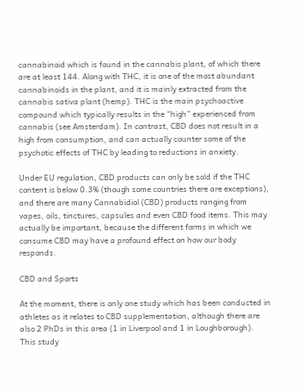cannabinoid which is found in the cannabis plant, of which there are at least 144. Along with THC, it is one of the most abundant cannabinoids in the plant, and it is mainly extracted from the cannabis sativa plant (hemp). THC is the main psychoactive compound which typically results in the “high” experienced from cannabis (see Amsterdam). In contrast, CBD does not result in a high from consumption, and can actually counter some of the psychotic effects of THC by leading to reductions in anxiety.

Under EU regulation, CBD products can only be sold if the THC content is below 0.3% (though some countries there are exceptions), and there are many Cannabidiol (CBD) products ranging from vapes, oils, tinctures, capsules and even CBD food items. This may actually be important, because the different forms in which we consume CBD may have a profound effect on how our body responds.

CBD and Sports

At the moment, there is only one study which has been conducted in athletes as it relates to CBD supplementation, although there are also 2 PhDs in this area (1 in Liverpool and 1 in Loughborough). This study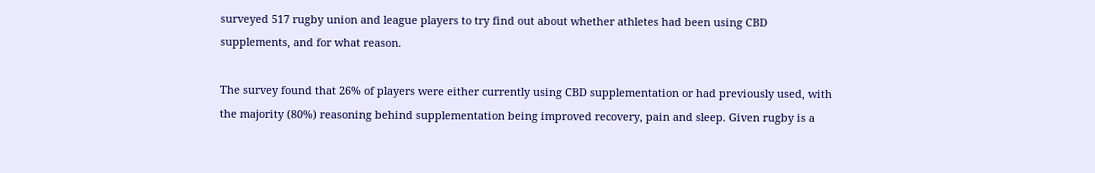surveyed 517 rugby union and league players to try find out about whether athletes had been using CBD supplements, and for what reason.

The survey found that 26% of players were either currently using CBD supplementation or had previously used, with the majority (80%) reasoning behind supplementation being improved recovery, pain and sleep. Given rugby is a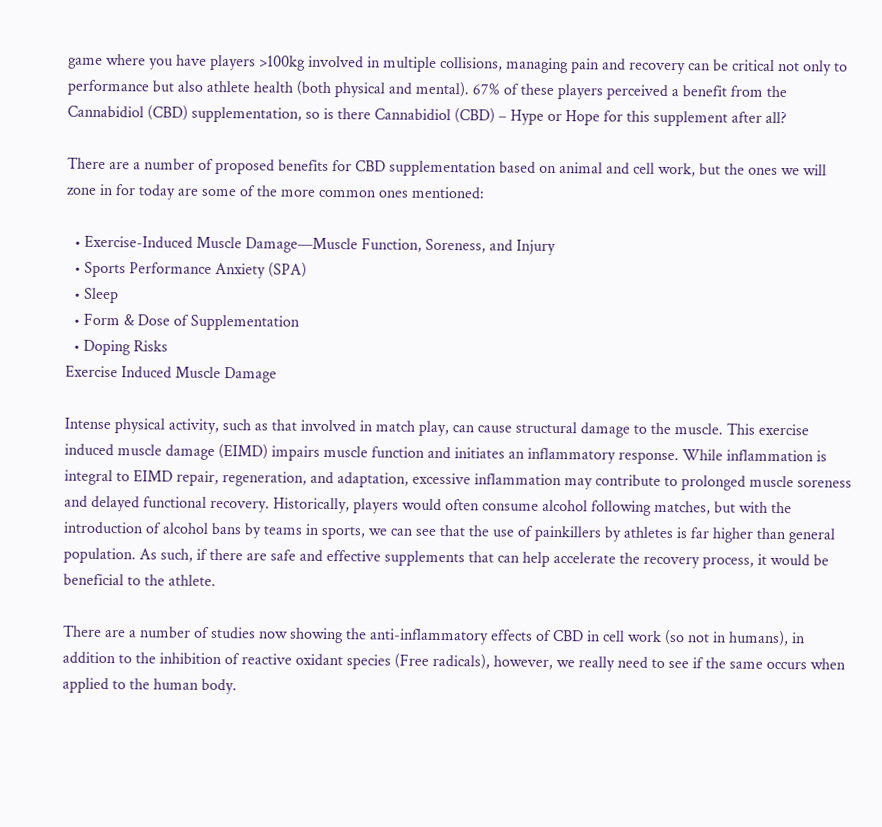game where you have players >100kg involved in multiple collisions, managing pain and recovery can be critical not only to performance but also athlete health (both physical and mental). 67% of these players perceived a benefit from the Cannabidiol (CBD) supplementation, so is there Cannabidiol (CBD) – Hype or Hope for this supplement after all?

There are a number of proposed benefits for CBD supplementation based on animal and cell work, but the ones we will zone in for today are some of the more common ones mentioned:

  • Exercise-Induced Muscle Damage—Muscle Function, Soreness, and Injury
  • Sports Performance Anxiety (SPA)
  • Sleep
  • Form & Dose of Supplementation
  • Doping Risks
Exercise Induced Muscle Damage

Intense physical activity, such as that involved in match play, can cause structural damage to the muscle. This exercise induced muscle damage (EIMD) impairs muscle function and initiates an inflammatory response. While inflammation is integral to EIMD repair, regeneration, and adaptation, excessive inflammation may contribute to prolonged muscle soreness and delayed functional recovery. Historically, players would often consume alcohol following matches, but with the introduction of alcohol bans by teams in sports, we can see that the use of painkillers by athletes is far higher than general population. As such, if there are safe and effective supplements that can help accelerate the recovery process, it would be beneficial to the athlete.

There are a number of studies now showing the anti-inflammatory effects of CBD in cell work (so not in humans), in addition to the inhibition of reactive oxidant species (Free radicals), however, we really need to see if the same occurs when applied to the human body.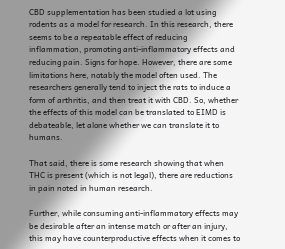CBD supplementation has been studied a lot using rodents as a model for research. In this research, there seems to be a repeatable effect of reducing inflammation, promoting anti-inflammatory effects and reducing pain. Signs for hope. However, there are some limitations here, notably the model often used. The researchers generally tend to inject the rats to induce a form of arthritis, and then treat it with CBD. So, whether the effects of this model can be translated to EIMD is debateable, let alone whether we can translate it to humans.

That said, there is some research showing that when THC is present (which is not legal), there are reductions in pain noted in human research.

Further, while consuming anti-inflammatory effects may be desirable after an intense match or after an injury, this may have counterproductive effects when it comes to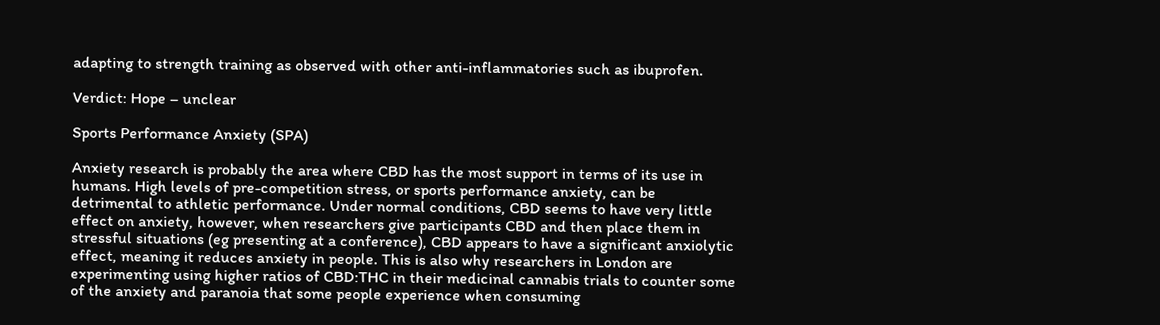adapting to strength training as observed with other anti-inflammatories such as ibuprofen.

Verdict: Hope – unclear

Sports Performance Anxiety (SPA)

Anxiety research is probably the area where CBD has the most support in terms of its use in humans. High levels of pre-competition stress, or sports performance anxiety, can be detrimental to athletic performance. Under normal conditions, CBD seems to have very little effect on anxiety, however, when researchers give participants CBD and then place them in stressful situations (eg presenting at a conference), CBD appears to have a significant anxiolytic effect, meaning it reduces anxiety in people. This is also why researchers in London are experimenting using higher ratios of CBD:THC in their medicinal cannabis trials to counter some of the anxiety and paranoia that some people experience when consuming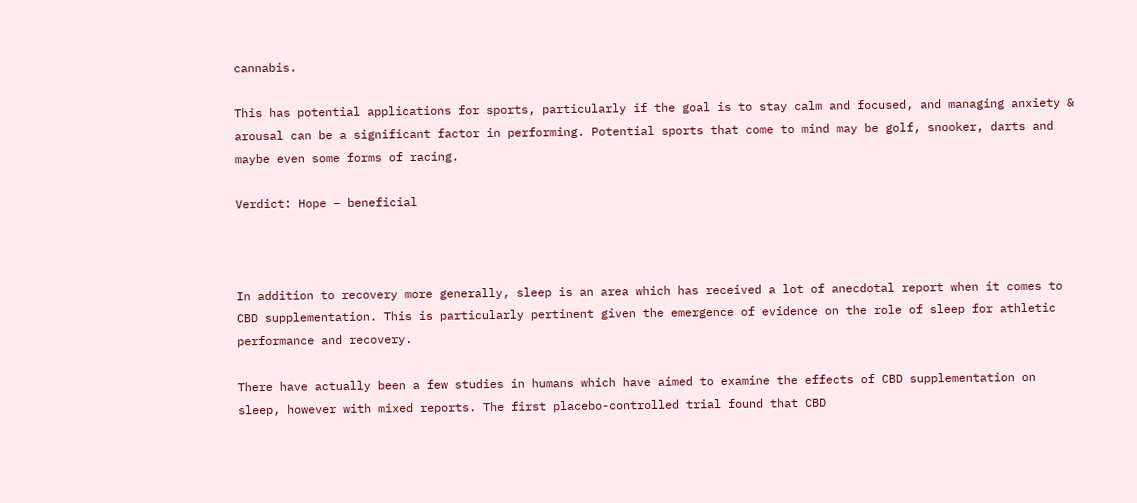cannabis.

This has potential applications for sports, particularly if the goal is to stay calm and focused, and managing anxiety & arousal can be a significant factor in performing. Potential sports that come to mind may be golf, snooker, darts and maybe even some forms of racing.

Verdict: Hope – beneficial



In addition to recovery more generally, sleep is an area which has received a lot of anecdotal report when it comes to CBD supplementation. This is particularly pertinent given the emergence of evidence on the role of sleep for athletic performance and recovery.

There have actually been a few studies in humans which have aimed to examine the effects of CBD supplementation on sleep, however with mixed reports. The first placebo-controlled trial found that CBD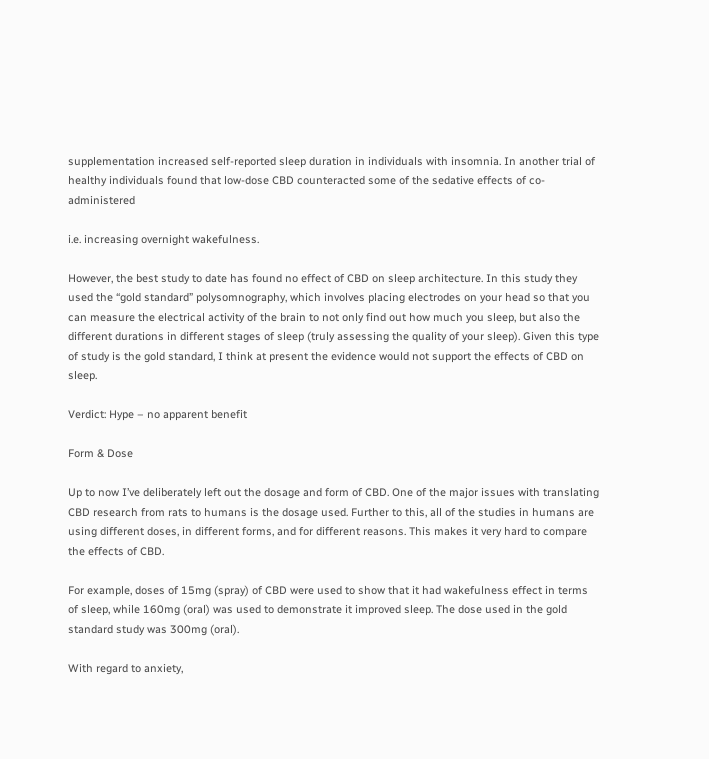supplementation increased self-reported sleep duration in individuals with insomnia. In another trial of healthy individuals found that low-dose CBD counteracted some of the sedative effects of co-administered

i.e. increasing overnight wakefulness.

However, the best study to date has found no effect of CBD on sleep architecture. In this study they used the “gold standard” polysomnography, which involves placing electrodes on your head so that you can measure the electrical activity of the brain to not only find out how much you sleep, but also the different durations in different stages of sleep (truly assessing the quality of your sleep). Given this type of study is the gold standard, I think at present the evidence would not support the effects of CBD on sleep.

Verdict: Hype – no apparent benefit

Form & Dose

Up to now I’ve deliberately left out the dosage and form of CBD. One of the major issues with translating CBD research from rats to humans is the dosage used. Further to this, all of the studies in humans are using different doses, in different forms, and for different reasons. This makes it very hard to compare the effects of CBD.

For example, doses of 15mg (spray) of CBD were used to show that it had wakefulness effect in terms of sleep, while 160mg (oral) was used to demonstrate it improved sleep. The dose used in the gold standard study was 300mg (oral).

With regard to anxiety,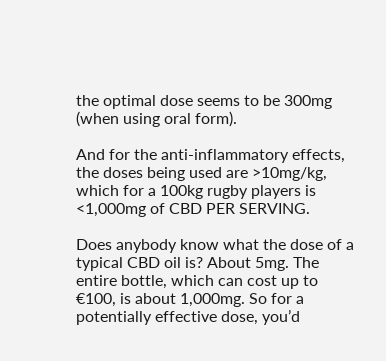the optimal dose seems to be 300mg (when using oral form).

And for the anti-inflammatory effects, the doses being used are >10mg/kg, which for a 100kg rugby players is <1,000mg of CBD PER SERVING.

Does anybody know what the dose of a typical CBD oil is? About 5mg. The entire bottle, which can cost up to €100, is about 1,000mg. So for a potentially effective dose, you’d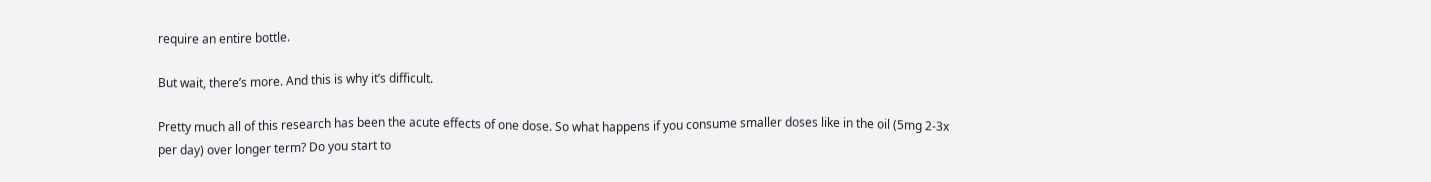require an entire bottle.

But wait, there’s more. And this is why it’s difficult.

Pretty much all of this research has been the acute effects of one dose. So what happens if you consume smaller doses like in the oil (5mg 2-3x per day) over longer term? Do you start to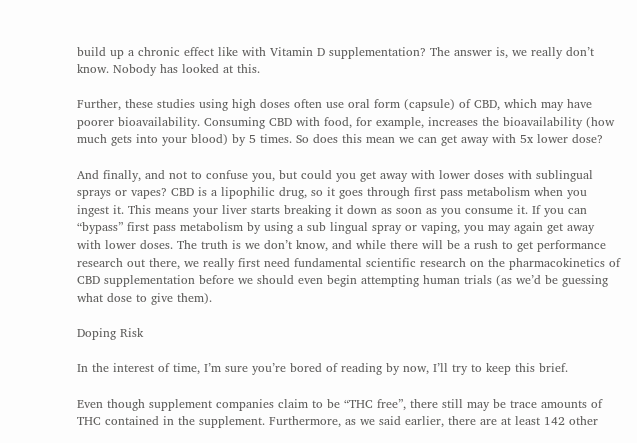build up a chronic effect like with Vitamin D supplementation? The answer is, we really don’t know. Nobody has looked at this.

Further, these studies using high doses often use oral form (capsule) of CBD, which may have poorer bioavailability. Consuming CBD with food, for example, increases the bioavailability (how much gets into your blood) by 5 times. So does this mean we can get away with 5x lower dose?

And finally, and not to confuse you, but could you get away with lower doses with sublingual sprays or vapes? CBD is a lipophilic drug, so it goes through first pass metabolism when you ingest it. This means your liver starts breaking it down as soon as you consume it. If you can “bypass” first pass metabolism by using a sub lingual spray or vaping, you may again get away with lower doses. The truth is we don’t know, and while there will be a rush to get performance research out there, we really first need fundamental scientific research on the pharmacokinetics of CBD supplementation before we should even begin attempting human trials (as we’d be guessing what dose to give them).

Doping Risk

In the interest of time, I’m sure you’re bored of reading by now, I’ll try to keep this brief.

Even though supplement companies claim to be “THC free”, there still may be trace amounts of THC contained in the supplement. Furthermore, as we said earlier, there are at least 142 other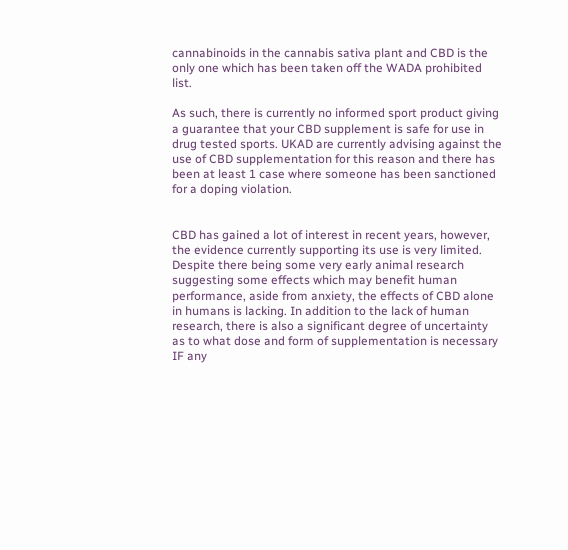cannabinoids in the cannabis sativa plant and CBD is the only one which has been taken off the WADA prohibited list.

As such, there is currently no informed sport product giving a guarantee that your CBD supplement is safe for use in drug tested sports. UKAD are currently advising against the use of CBD supplementation for this reason and there has been at least 1 case where someone has been sanctioned for a doping violation.


CBD has gained a lot of interest in recent years, however, the evidence currently supporting its use is very limited. Despite there being some very early animal research suggesting some effects which may benefit human performance, aside from anxiety, the effects of CBD alone in humans is lacking. In addition to the lack of human research, there is also a significant degree of uncertainty as to what dose and form of supplementation is necessary IF any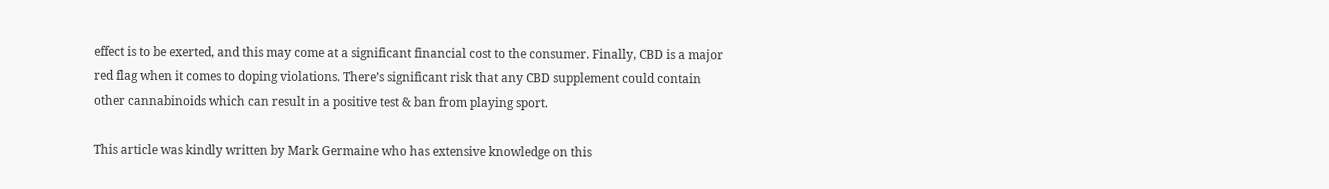effect is to be exerted, and this may come at a significant financial cost to the consumer. Finally, CBD is a major red flag when it comes to doping violations. There’s significant risk that any CBD supplement could contain other cannabinoids which can result in a positive test & ban from playing sport.

This article was kindly written by Mark Germaine who has extensive knowledge on this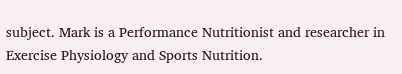subject. Mark is a Performance Nutritionist and researcher in Exercise Physiology and Sports Nutrition.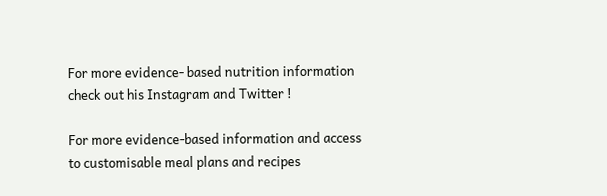For more evidence- based nutrition information check out his Instagram and Twitter !

For more evidence-based information and access to customisable meal plans and recipes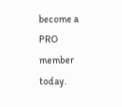become a PRO member today.